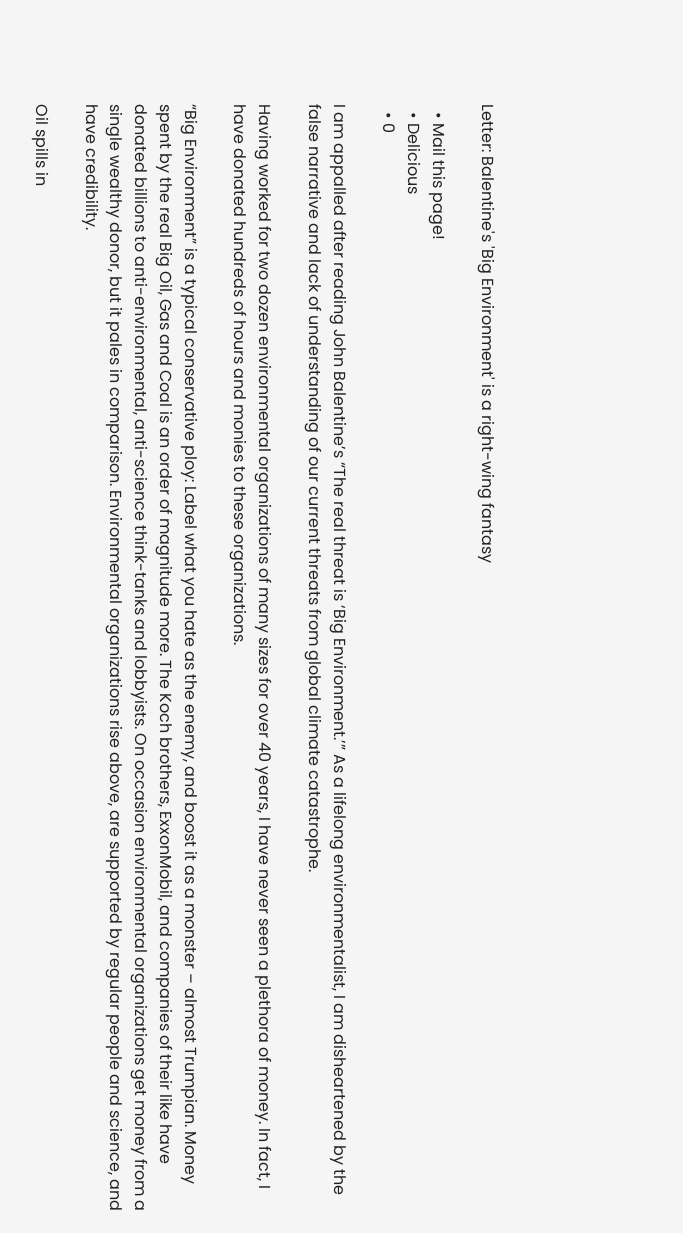Letter: Balentine's 'Big Environment' is a right-wing fantasy

  • Mail this page!
  • Delicious
  • 0

I am appalled after reading John Balentine’s “The real threat is ‘Big Environment.’” As a lifelong environmentalist, I am disheartened by the false narrative and lack of understanding of our current threats from global climate catastrophe.

Having worked for two dozen environmental organizations of many sizes for over 40 years, I have never seen a plethora of money. In fact, I have donated hundreds of hours and monies to these organizations.

“Big Environment” is a typical conservative ploy: Label what you hate as the enemy, and boost it as a monster – almost Trumpian. Money spent by the real Big Oil, Gas and Coal is an order of magnitude more. The Koch brothers, ExxonMobil, and companies of their like have donated billions to anti-environmental, anti-science think-tanks and lobbyists. On occasion environmental organizations get money from a single wealthy donor, but it pales in comparison. Environmental organizations rise above, are supported by regular people and science, and have credibility.

Oil spills in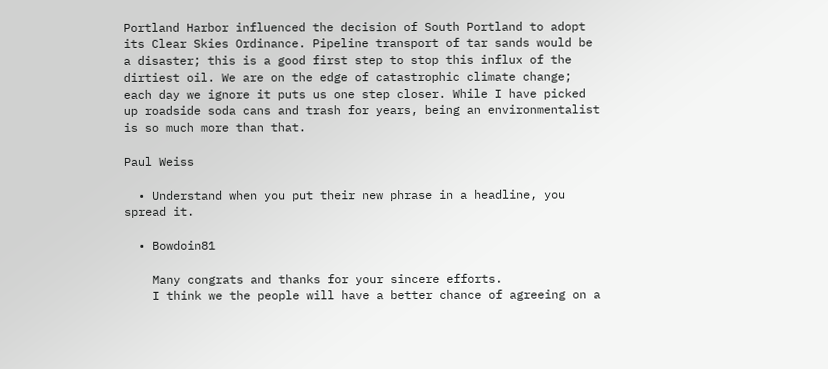Portland Harbor influenced the decision of South Portland to adopt its Clear Skies Ordinance. Pipeline transport of tar sands would be a disaster; this is a good first step to stop this influx of the dirtiest oil. We are on the edge of catastrophic climate change; each day we ignore it puts us one step closer. While I have picked up roadside soda cans and trash for years, being an environmentalist is so much more than that.

Paul Weiss

  • Understand when you put their new phrase in a headline, you spread it.

  • Bowdoin81

    Many congrats and thanks for your sincere efforts.
    I think we the people will have a better chance of agreeing on a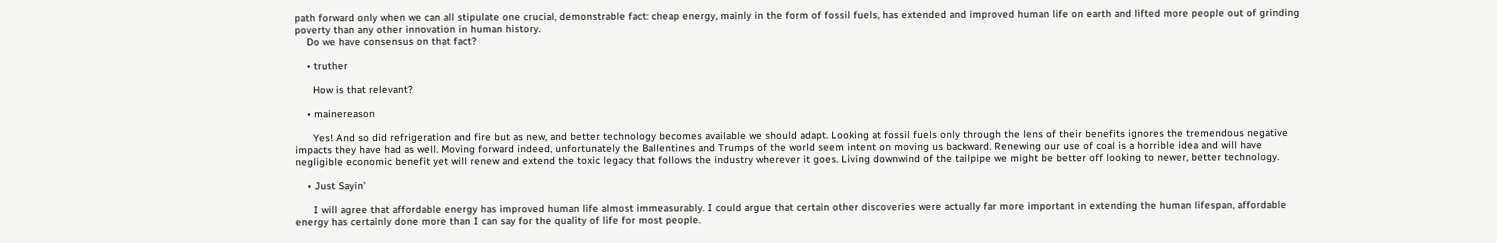path forward only when we can all stipulate one crucial, demonstrable fact: cheap energy, mainly in the form of fossil fuels, has extended and improved human life on earth and lifted more people out of grinding poverty than any other innovation in human history.
    Do we have consensus on that fact?

    • truther

      How is that relevant?

    • mainereason

      Yes! And so did refrigeration and fire but as new, and better technology becomes available we should adapt. Looking at fossil fuels only through the lens of their benefits ignores the tremendous negative impacts they have had as well. Moving forward indeed, unfortunately the Ballentines and Trumps of the world seem intent on moving us backward. Renewing our use of coal is a horrible idea and will have negligible economic benefit yet will renew and extend the toxic legacy that follows the industry wherever it goes. Living downwind of the tailpipe we might be better off looking to newer, better technology.

    • Just Sayin’

      I will agree that affordable energy has improved human life almost immeasurably. I could argue that certain other discoveries were actually far more important in extending the human lifespan, affordable energy has certainly done more than I can say for the quality of life for most people.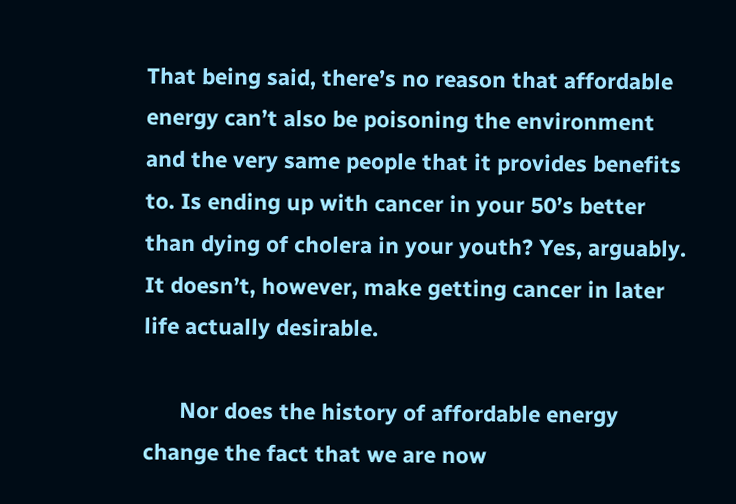That being said, there’s no reason that affordable energy can’t also be poisoning the environment and the very same people that it provides benefits to. Is ending up with cancer in your 50’s better than dying of cholera in your youth? Yes, arguably. It doesn’t, however, make getting cancer in later life actually desirable.

      Nor does the history of affordable energy change the fact that we are now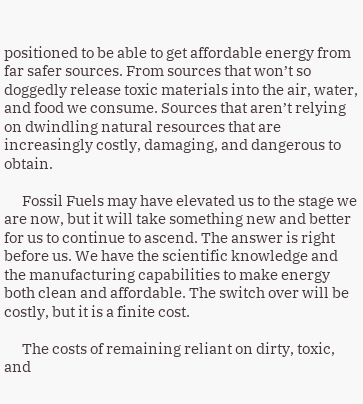positioned to be able to get affordable energy from far safer sources. From sources that won’t so doggedly release toxic materials into the air, water, and food we consume. Sources that aren’t relying on dwindling natural resources that are increasingly costly, damaging, and dangerous to obtain.

      Fossil Fuels may have elevated us to the stage we are now, but it will take something new and better for us to continue to ascend. The answer is right before us. We have the scientific knowledge and the manufacturing capabilities to make energy both clean and affordable. The switch over will be costly, but it is a finite cost.

      The costs of remaining reliant on dirty, toxic, and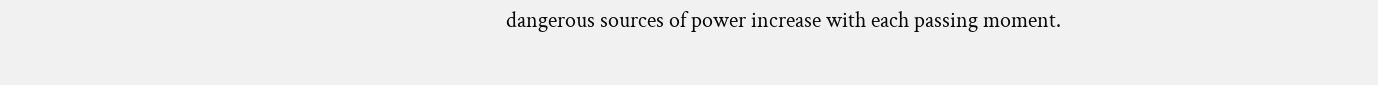dangerous sources of power increase with each passing moment.